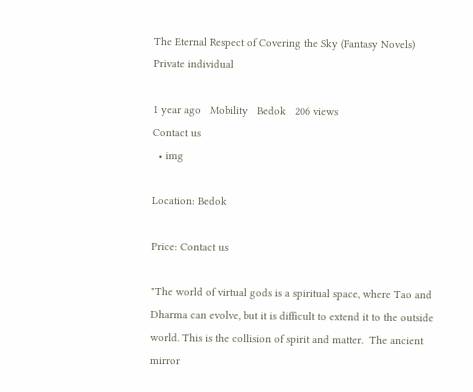The Eternal Respect of Covering the Sky (Fantasy Novels) Private individual

1 year ago   Mobility   Bedok   206 views
Contact us
  • img

Location: Bedok

Price: Contact us

"The world of virtual gods is a spiritual space, where Tao and Dharma can evolve, but it is difficult to extend it to the outside world. This is the collision of spirit and matter.  The ancient mirror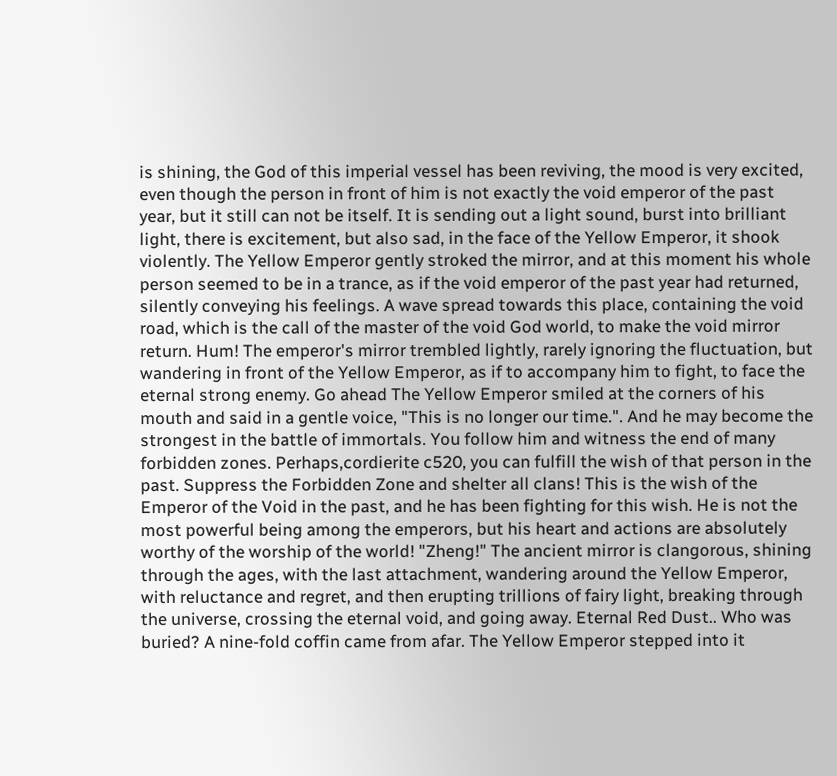is shining, the God of this imperial vessel has been reviving, the mood is very excited, even though the person in front of him is not exactly the void emperor of the past year, but it still can not be itself. It is sending out a light sound, burst into brilliant light, there is excitement, but also sad, in the face of the Yellow Emperor, it shook violently. The Yellow Emperor gently stroked the mirror, and at this moment his whole person seemed to be in a trance, as if the void emperor of the past year had returned, silently conveying his feelings. A wave spread towards this place, containing the void road, which is the call of the master of the void God world, to make the void mirror return. Hum! The emperor's mirror trembled lightly, rarely ignoring the fluctuation, but wandering in front of the Yellow Emperor, as if to accompany him to fight, to face the eternal strong enemy. Go ahead The Yellow Emperor smiled at the corners of his mouth and said in a gentle voice, "This is no longer our time.". And he may become the strongest in the battle of immortals. You follow him and witness the end of many forbidden zones. Perhaps,cordierite c520, you can fulfill the wish of that person in the past. Suppress the Forbidden Zone and shelter all clans! This is the wish of the Emperor of the Void in the past, and he has been fighting for this wish. He is not the most powerful being among the emperors, but his heart and actions are absolutely worthy of the worship of the world! "Zheng!" The ancient mirror is clangorous, shining through the ages, with the last attachment, wandering around the Yellow Emperor, with reluctance and regret, and then erupting trillions of fairy light, breaking through the universe, crossing the eternal void, and going away. Eternal Red Dust.. Who was buried? A nine-fold coffin came from afar. The Yellow Emperor stepped into it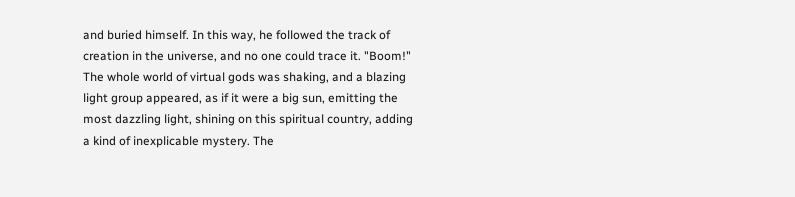and buried himself. In this way, he followed the track of creation in the universe, and no one could trace it. "Boom!" The whole world of virtual gods was shaking, and a blazing light group appeared, as if it were a big sun, emitting the most dazzling light, shining on this spiritual country, adding a kind of inexplicable mystery. The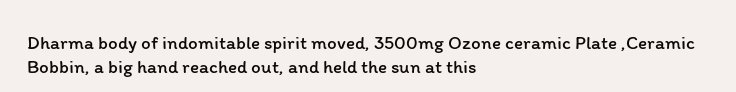Dharma body of indomitable spirit moved, 3500mg Ozone ceramic Plate ,Ceramic Bobbin, a big hand reached out, and held the sun at this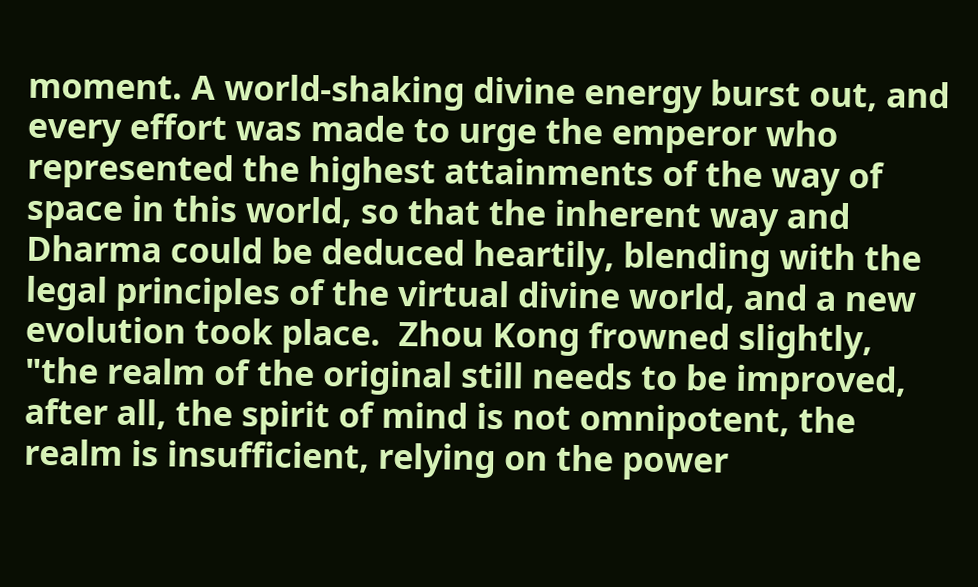moment. A world-shaking divine energy burst out, and every effort was made to urge the emperor who represented the highest attainments of the way of space in this world, so that the inherent way and Dharma could be deduced heartily, blending with the legal principles of the virtual divine world, and a new evolution took place.  Zhou Kong frowned slightly, "the realm of the original still needs to be improved, after all, the spirit of mind is not omnipotent, the realm is insufficient, relying on the power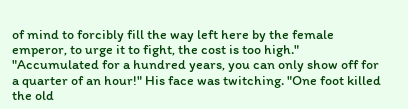of mind to forcibly fill the way left here by the female emperor, to urge it to fight, the cost is too high." "Accumulated for a hundred years, you can only show off for a quarter of an hour!" His face was twitching. "One foot killed the old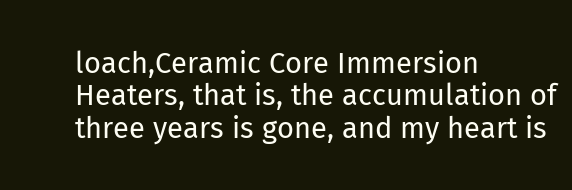loach,Ceramic Core Immersion Heaters, that is, the accumulation of three years is gone, and my heart is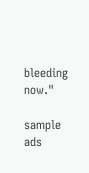bleeding now."

sample ads